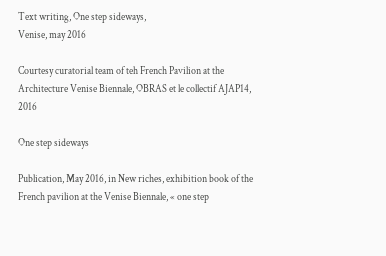Text writing, One step sideways,
Venise, may 2016

Courtesy curatorial team of teh French Pavilion at the Architecture Venise Biennale, OBRAS et le collectif AJAP14, 2016

One step sideways

Publication, May 2016, in New riches, exhibition book of the French pavilion at the Venise Biennale, « one step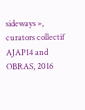sideways », curators collectif AJAP14 and OBRAS, 2016